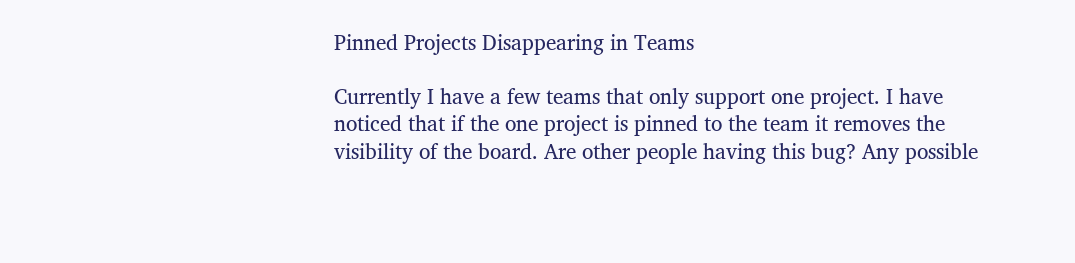Pinned Projects Disappearing in Teams

Currently I have a few teams that only support one project. I have noticed that if the one project is pinned to the team it removes the visibility of the board. Are other people having this bug? Any possible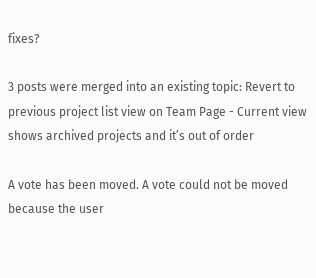fixes?

3 posts were merged into an existing topic: Revert to previous project list view on Team Page - Current view shows archived projects and it’s out of order

A vote has been moved. A vote could not be moved because the user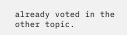already voted in the other topic.